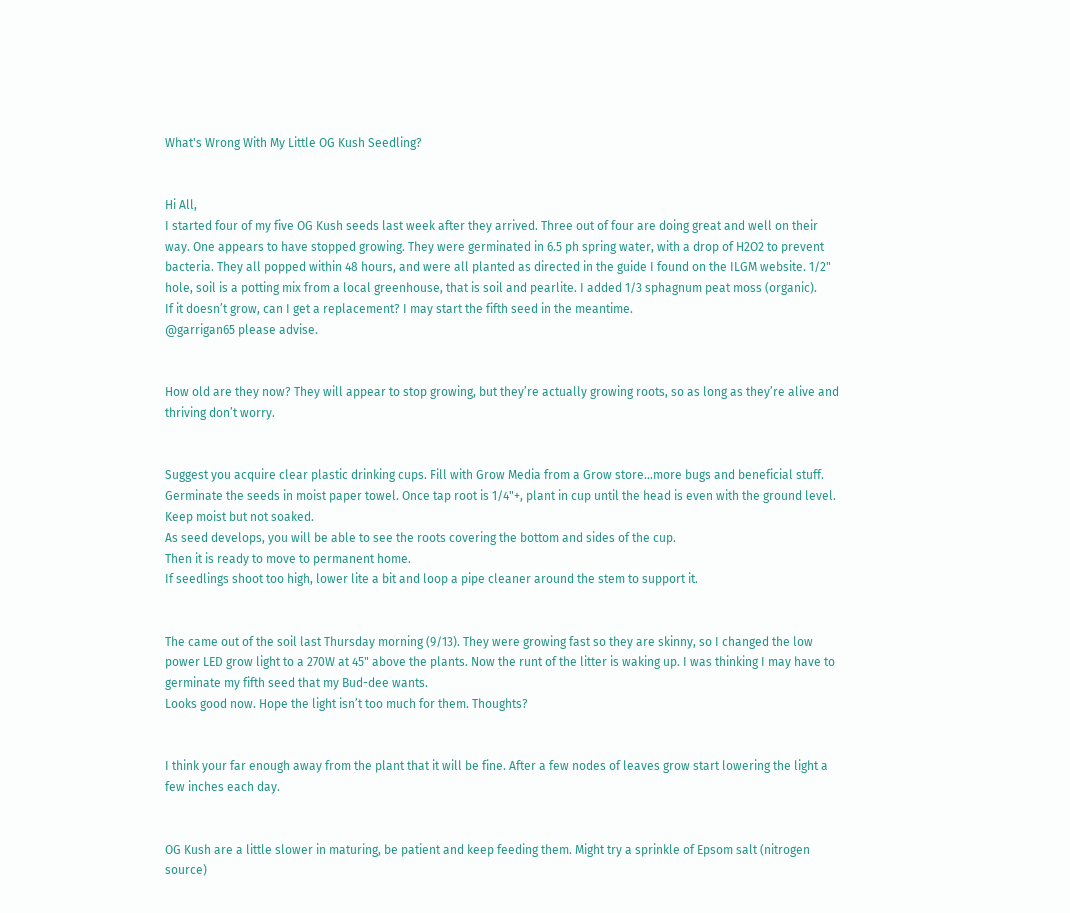What's Wrong With My Little OG Kush Seedling?


Hi All,
I started four of my five OG Kush seeds last week after they arrived. Three out of four are doing great and well on their way. One appears to have stopped growing. They were germinated in 6.5 ph spring water, with a drop of H2O2 to prevent bacteria. They all popped within 48 hours, and were all planted as directed in the guide I found on the ILGM website. 1/2" hole, soil is a potting mix from a local greenhouse, that is soil and pearlite. I added 1/3 sphagnum peat moss (organic).
If it doesn’t grow, can I get a replacement? I may start the fifth seed in the meantime.
@garrigan65 please advise.


How old are they now? They will appear to stop growing, but they’re actually growing roots, so as long as they’re alive and thriving don’t worry.


Suggest you acquire clear plastic drinking cups. Fill with Grow Media from a Grow store…more bugs and beneficial stuff. Germinate the seeds in moist paper towel. Once tap root is 1/4"+, plant in cup until the head is even with the ground level. Keep moist but not soaked.
As seed develops, you will be able to see the roots covering the bottom and sides of the cup.
Then it is ready to move to permanent home.
If seedlings shoot too high, lower lite a bit and loop a pipe cleaner around the stem to support it.


The came out of the soil last Thursday morning (9/13). They were growing fast so they are skinny, so I changed the low power LED grow light to a 270W at 45" above the plants. Now the runt of the litter is waking up. I was thinking I may have to germinate my fifth seed that my Bud-dee wants.
Looks good now. Hope the light isn’t too much for them. Thoughts?


I think your far enough away from the plant that it will be fine. After a few nodes of leaves grow start lowering the light a few inches each day.


OG Kush are a little slower in maturing, be patient and keep feeding them. Might try a sprinkle of Epsom salt (nitrogen source)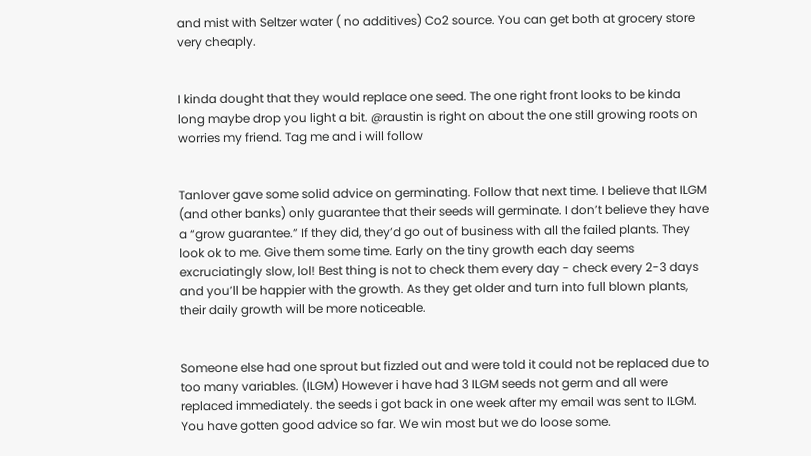and mist with Seltzer water ( no additives) Co2 source. You can get both at grocery store very cheaply.


I kinda dought that they would replace one seed. The one right front looks to be kinda long maybe drop you light a bit. @raustin is right on about the one still growing roots on worries my friend. Tag me and i will follow


Tanlover gave some solid advice on germinating. Follow that next time. I believe that ILGM (and other banks) only guarantee that their seeds will germinate. I don’t believe they have a “grow guarantee.” If they did, they’d go out of business with all the failed plants. They look ok to me. Give them some time. Early on the tiny growth each day seems excruciatingly slow, lol! Best thing is not to check them every day - check every 2-3 days and you’ll be happier with the growth. As they get older and turn into full blown plants, their daily growth will be more noticeable.


Someone else had one sprout but fizzled out and were told it could not be replaced due to too many variables. (ILGM) However i have had 3 ILGM seeds not germ and all were replaced immediately. the seeds i got back in one week after my email was sent to ILGM. You have gotten good advice so far. We win most but we do loose some.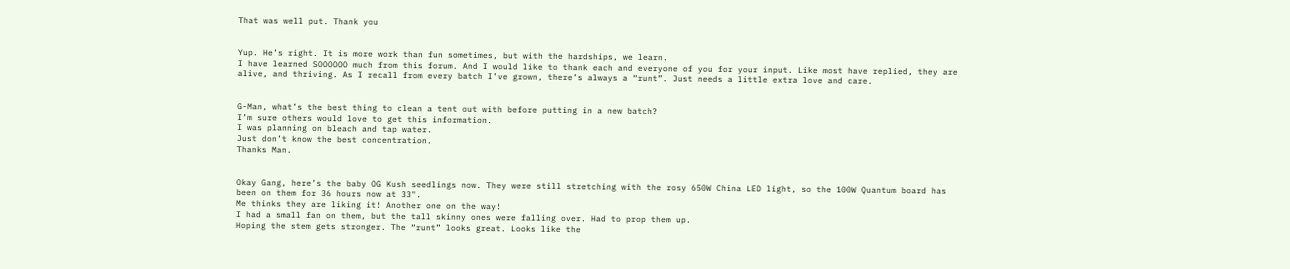That was well put. Thank you


Yup. He’s right. It is more work than fun sometimes, but with the hardships, we learn.
I have learned SOOOOOO much from this forum. And I would like to thank each and everyone of you for your input. Like most have replied, they are alive, and thriving. As I recall from every batch I’ve grown, there’s always a “runt”. Just needs a little extra love and care.


G-Man, what’s the best thing to clean a tent out with before putting in a new batch?
I’m sure others would love to get this information.
I was planning on bleach and tap water.
Just don’t know the best concentration.
Thanks Man.


Okay Gang, here’s the baby OG Kush seedlings now. They were still stretching with the rosy 650W China LED light, so the 100W Quantum board has been on them for 36 hours now at 33".
Me thinks they are liking it! Another one on the way!
I had a small fan on them, but the tall skinny ones were falling over. Had to prop them up.
Hoping the stem gets stronger. The “runt” looks great. Looks like the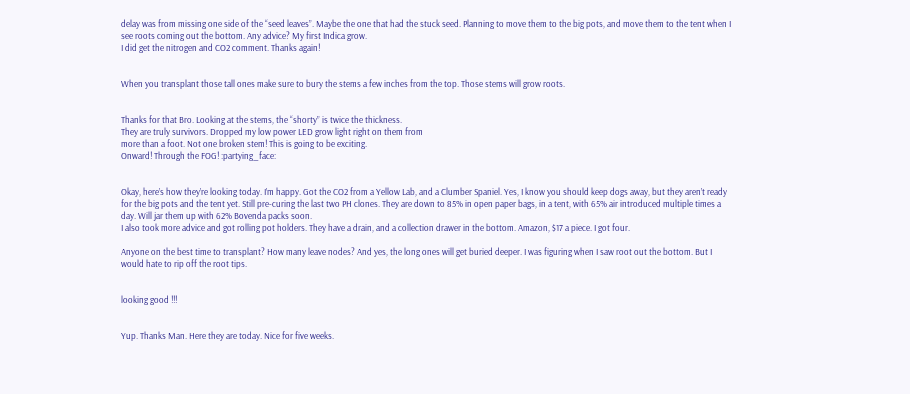delay was from missing one side of the “seed leaves”. Maybe the one that had the stuck seed. Planning to move them to the big pots, and move them to the tent when I see roots coming out the bottom. Any advice? My first Indica grow.
I did get the nitrogen and CO2 comment. Thanks again!


When you transplant those tall ones make sure to bury the stems a few inches from the top. Those stems will grow roots.


Thanks for that Bro. Looking at the stems, the “shorty” is twice the thickness.
They are truly survivors. Dropped my low power LED grow light right on them from
more than a foot. Not one broken stem! This is going to be exciting.
Onward! Through the FOG! :partying_face:


Okay, here’s how they’re looking today. I’m happy. Got the CO2 from a Yellow Lab, and a Clumber Spaniel. Yes, I know you should keep dogs away, but they aren’t ready for the big pots and the tent yet. Still pre-curing the last two PH clones. They are down to 85% in open paper bags, in a tent, with 65% air introduced multiple times a day. Will jar them up with 62% Bovenda packs soon.
I also took more advice and got rolling pot holders. They have a drain, and a collection drawer in the bottom. Amazon, $17 a piece. I got four.

Anyone on the best time to transplant? How many leave nodes? And yes, the long ones will get buried deeper. I was figuring when I saw root out the bottom. But I would hate to rip off the root tips.


looking good !!!


Yup. Thanks Man. Here they are today. Nice for five weeks.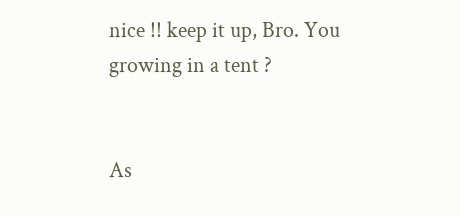nice !! keep it up, Bro. You growing in a tent ?


As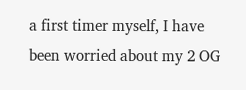a first timer myself, I have been worried about my 2 OG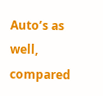Auto’s as well, compared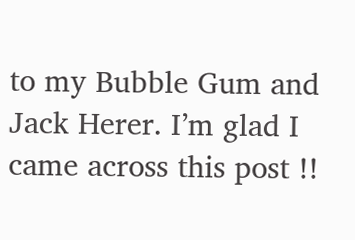to my Bubble Gum and Jack Herer. I’m glad I came across this post !!